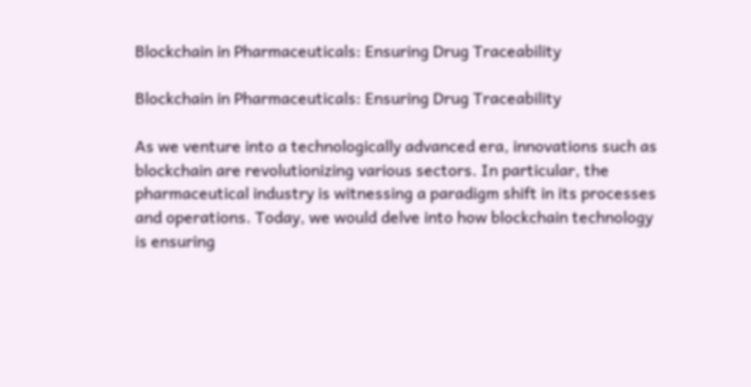Blockchain in Pharmaceuticals: Ensuring Drug Traceability

Blockchain in Pharmaceuticals: Ensuring Drug Traceability

As we venture into a technologically advanced era, innovations such as blockchain are revolutionizing various sectors. In particular, the pharmaceutical industry is witnessing a paradigm shift in its processes and operations. Today, we would delve into how blockchain technology is ensuring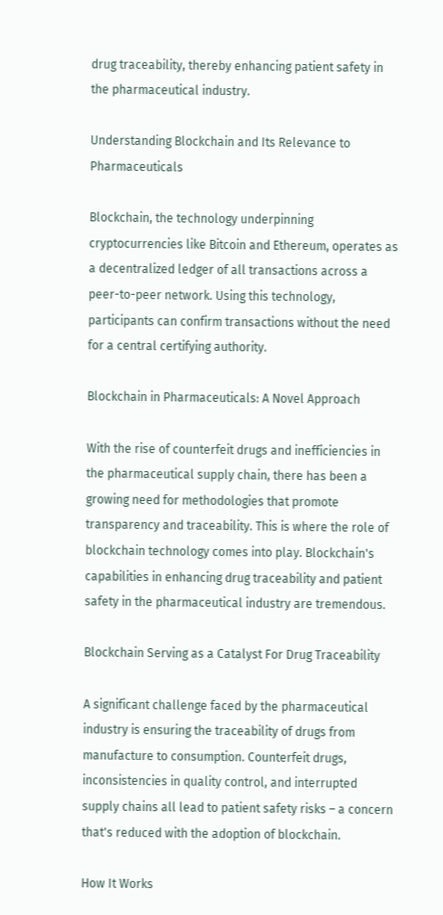drug traceability, thereby enhancing patient safety in the pharmaceutical industry.

Understanding Blockchain and Its Relevance to Pharmaceuticals

Blockchain, the technology underpinning cryptocurrencies like Bitcoin and Ethereum, operates as a decentralized ledger of all transactions across a peer-to-peer network. Using this technology, participants can confirm transactions without the need for a central certifying authority.

Blockchain in Pharmaceuticals: A Novel Approach

With the rise of counterfeit drugs and inefficiencies in the pharmaceutical supply chain, there has been a growing need for methodologies that promote transparency and traceability. This is where the role of blockchain technology comes into play. Blockchain's capabilities in enhancing drug traceability and patient safety in the pharmaceutical industry are tremendous.

Blockchain Serving as a Catalyst For Drug Traceability

A significant challenge faced by the pharmaceutical industry is ensuring the traceability of drugs from manufacture to consumption. Counterfeit drugs, inconsistencies in quality control, and interrupted supply chains all lead to patient safety risks – a concern that's reduced with the adoption of blockchain.

How It Works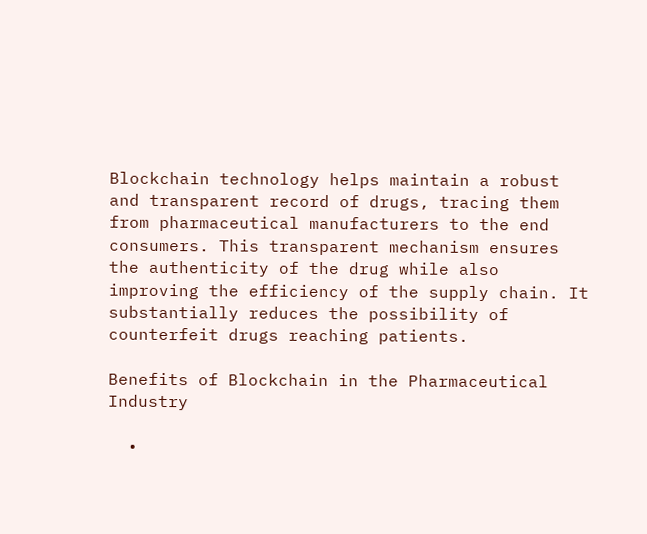Blockchain technology helps maintain a robust and transparent record of drugs, tracing them from pharmaceutical manufacturers to the end consumers. This transparent mechanism ensures the authenticity of the drug while also improving the efficiency of the supply chain. It substantially reduces the possibility of counterfeit drugs reaching patients.

Benefits of Blockchain in the Pharmaceutical Industry

  •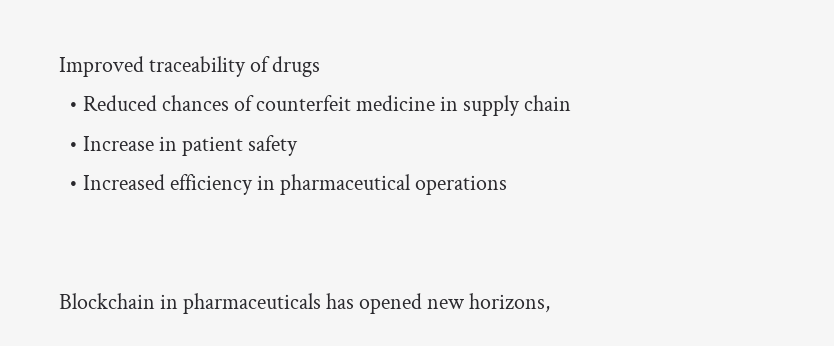Improved traceability of drugs
  • Reduced chances of counterfeit medicine in supply chain
  • Increase in patient safety
  • Increased efficiency in pharmaceutical operations


Blockchain in pharmaceuticals has opened new horizons,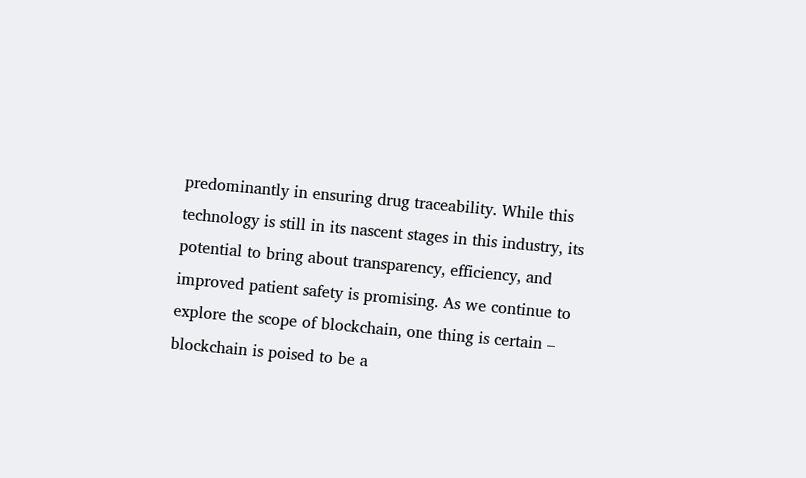predominantly in ensuring drug traceability. While this technology is still in its nascent stages in this industry, its potential to bring about transparency, efficiency, and improved patient safety is promising. As we continue to explore the scope of blockchain, one thing is certain – blockchain is poised to be a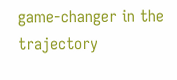game-changer in the trajectory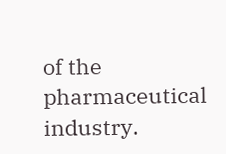of the pharmaceutical industry.